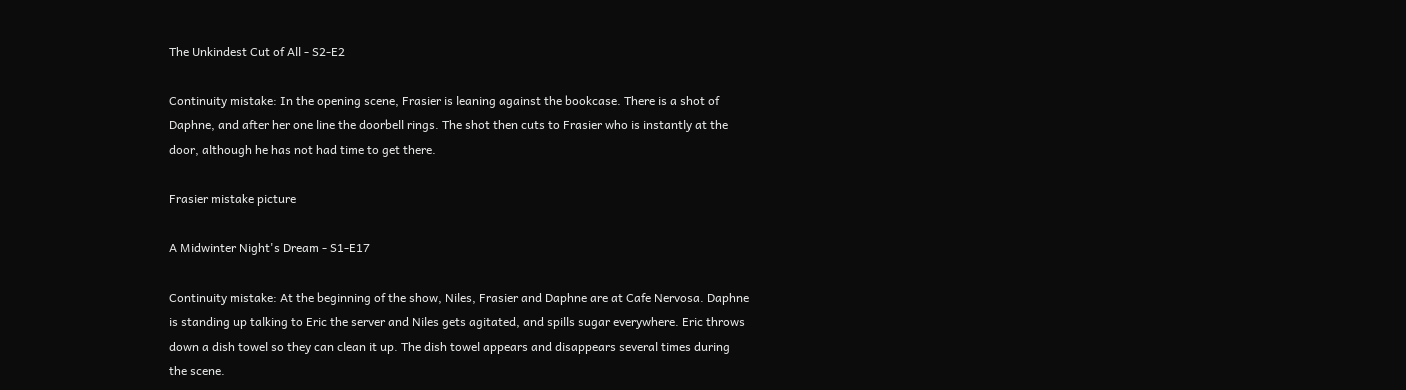The Unkindest Cut of All - S2-E2

Continuity mistake: In the opening scene, Frasier is leaning against the bookcase. There is a shot of Daphne, and after her one line the doorbell rings. The shot then cuts to Frasier who is instantly at the door, although he has not had time to get there.

Frasier mistake picture

A Midwinter Night's Dream - S1-E17

Continuity mistake: At the beginning of the show, Niles, Frasier and Daphne are at Cafe Nervosa. Daphne is standing up talking to Eric the server and Niles gets agitated, and spills sugar everywhere. Eric throws down a dish towel so they can clean it up. The dish towel appears and disappears several times during the scene.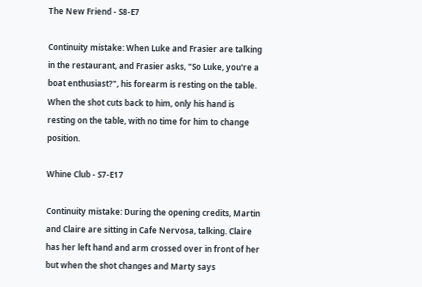The New Friend - S8-E7

Continuity mistake: When Luke and Frasier are talking in the restaurant, and Frasier asks, "So Luke, you're a boat enthusiast?", his forearm is resting on the table. When the shot cuts back to him, only his hand is resting on the table, with no time for him to change position.

Whine Club - S7-E17

Continuity mistake: During the opening credits, Martin and Claire are sitting in Cafe Nervosa, talking. Claire has her left hand and arm crossed over in front of her but when the shot changes and Marty says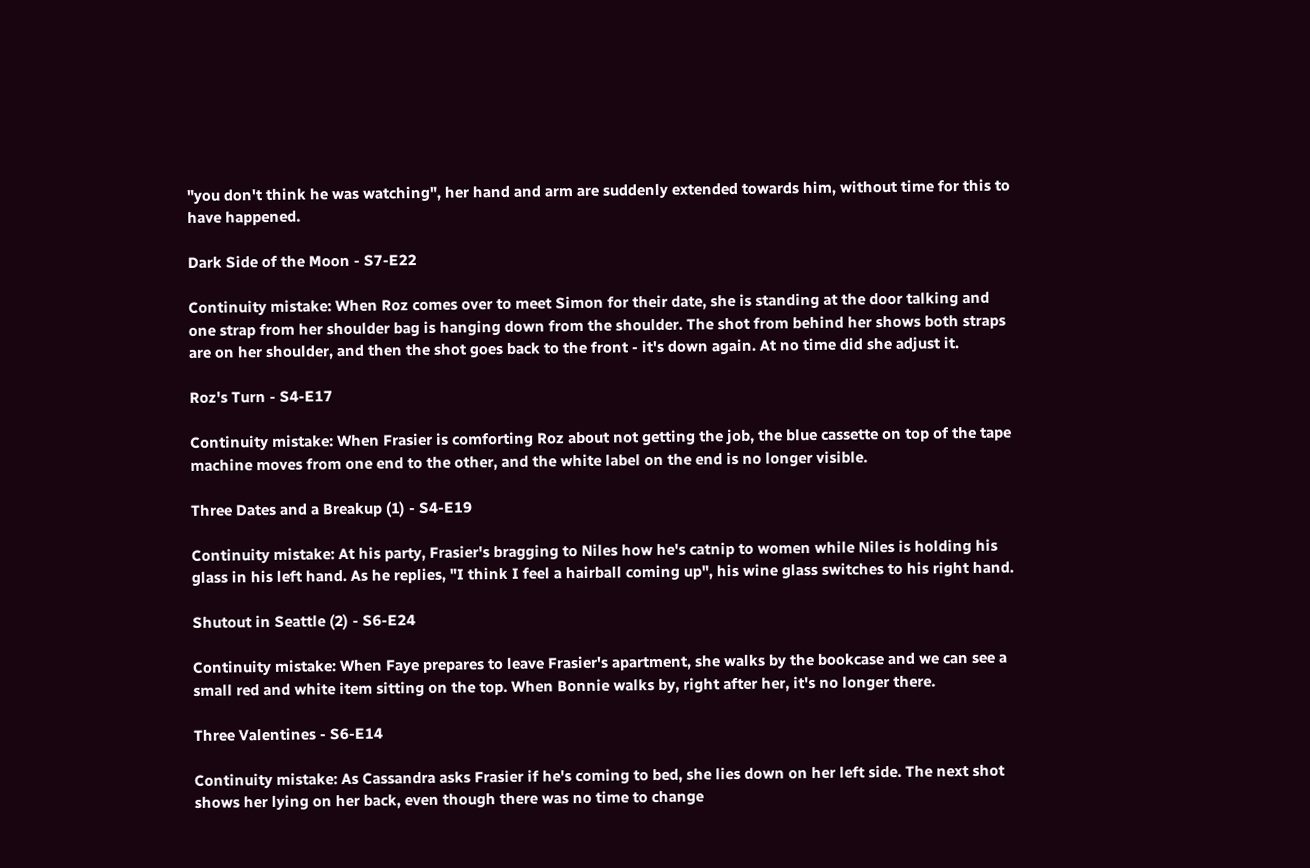"you don't think he was watching", her hand and arm are suddenly extended towards him, without time for this to have happened.

Dark Side of the Moon - S7-E22

Continuity mistake: When Roz comes over to meet Simon for their date, she is standing at the door talking and one strap from her shoulder bag is hanging down from the shoulder. The shot from behind her shows both straps are on her shoulder, and then the shot goes back to the front - it's down again. At no time did she adjust it.

Roz's Turn - S4-E17

Continuity mistake: When Frasier is comforting Roz about not getting the job, the blue cassette on top of the tape machine moves from one end to the other, and the white label on the end is no longer visible.

Three Dates and a Breakup (1) - S4-E19

Continuity mistake: At his party, Frasier's bragging to Niles how he's catnip to women while Niles is holding his glass in his left hand. As he replies, "I think I feel a hairball coming up", his wine glass switches to his right hand.

Shutout in Seattle (2) - S6-E24

Continuity mistake: When Faye prepares to leave Frasier's apartment, she walks by the bookcase and we can see a small red and white item sitting on the top. When Bonnie walks by, right after her, it's no longer there.

Three Valentines - S6-E14

Continuity mistake: As Cassandra asks Frasier if he's coming to bed, she lies down on her left side. The next shot shows her lying on her back, even though there was no time to change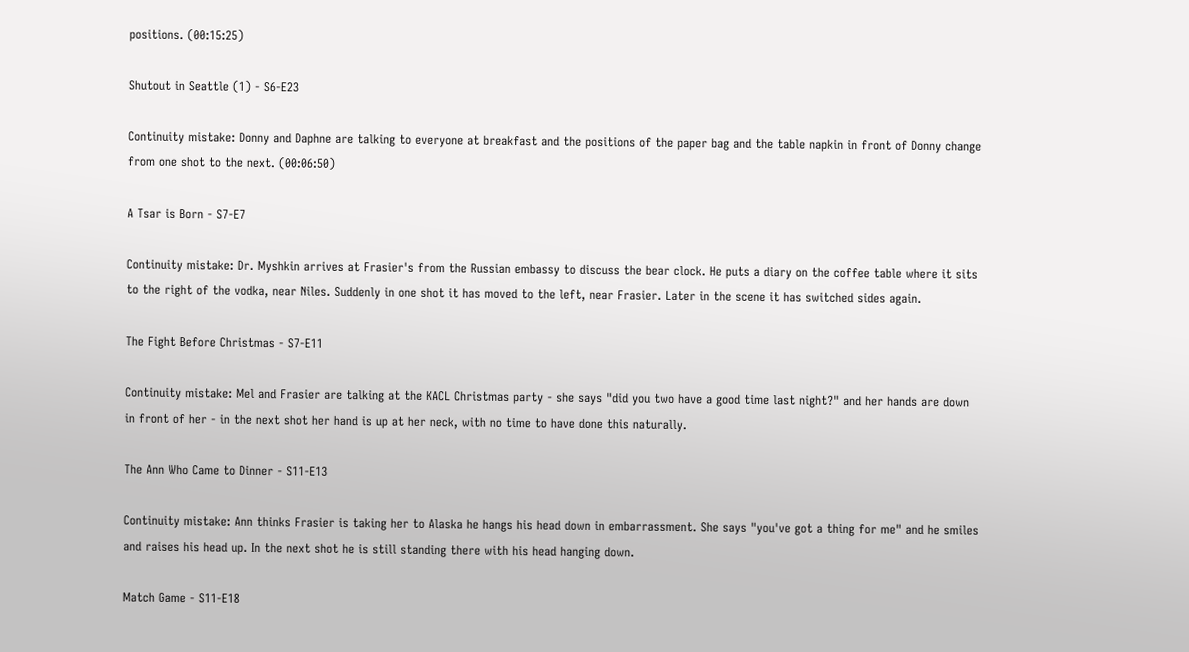positions. (00:15:25)

Shutout in Seattle (1) - S6-E23

Continuity mistake: Donny and Daphne are talking to everyone at breakfast and the positions of the paper bag and the table napkin in front of Donny change from one shot to the next. (00:06:50)

A Tsar is Born - S7-E7

Continuity mistake: Dr. Myshkin arrives at Frasier's from the Russian embassy to discuss the bear clock. He puts a diary on the coffee table where it sits to the right of the vodka, near Niles. Suddenly in one shot it has moved to the left, near Frasier. Later in the scene it has switched sides again.

The Fight Before Christmas - S7-E11

Continuity mistake: Mel and Frasier are talking at the KACL Christmas party - she says "did you two have a good time last night?" and her hands are down in front of her - in the next shot her hand is up at her neck, with no time to have done this naturally.

The Ann Who Came to Dinner - S11-E13

Continuity mistake: Ann thinks Frasier is taking her to Alaska he hangs his head down in embarrassment. She says "you've got a thing for me" and he smiles and raises his head up. In the next shot he is still standing there with his head hanging down.

Match Game - S11-E18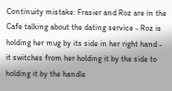Continuity mistake: Frasier and Roz are in the Cafe talking about the dating service - Roz is holding her mug by its side in her right hand - it switches from her holding it by the side to holding it by the handle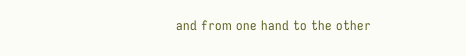and from one hand to the other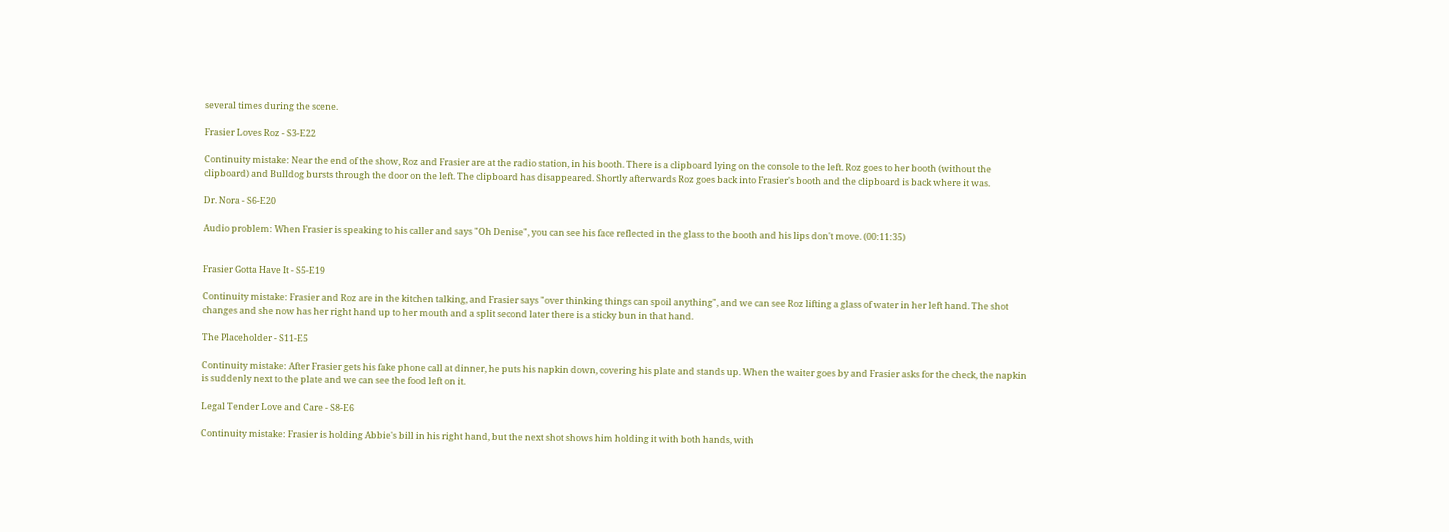several times during the scene.

Frasier Loves Roz - S3-E22

Continuity mistake: Near the end of the show, Roz and Frasier are at the radio station, in his booth. There is a clipboard lying on the console to the left. Roz goes to her booth (without the clipboard) and Bulldog bursts through the door on the left. The clipboard has disappeared. Shortly afterwards Roz goes back into Frasier's booth and the clipboard is back where it was.

Dr. Nora - S6-E20

Audio problem: When Frasier is speaking to his caller and says "Oh Denise", you can see his face reflected in the glass to the booth and his lips don't move. (00:11:35)


Frasier Gotta Have It - S5-E19

Continuity mistake: Frasier and Roz are in the kitchen talking, and Frasier says "over thinking things can spoil anything", and we can see Roz lifting a glass of water in her left hand. The shot changes and she now has her right hand up to her mouth and a split second later there is a sticky bun in that hand.

The Placeholder - S11-E5

Continuity mistake: After Frasier gets his fake phone call at dinner, he puts his napkin down, covering his plate and stands up. When the waiter goes by and Frasier asks for the check, the napkin is suddenly next to the plate and we can see the food left on it.

Legal Tender Love and Care - S8-E6

Continuity mistake: Frasier is holding Abbie's bill in his right hand, but the next shot shows him holding it with both hands, with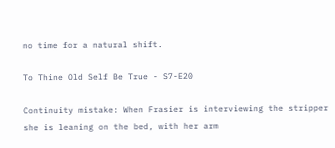no time for a natural shift.

To Thine Old Self Be True - S7-E20

Continuity mistake: When Frasier is interviewing the stripper she is leaning on the bed, with her arm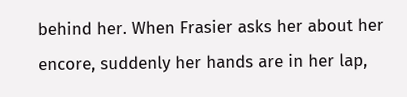behind her. When Frasier asks her about her encore, suddenly her hands are in her lap,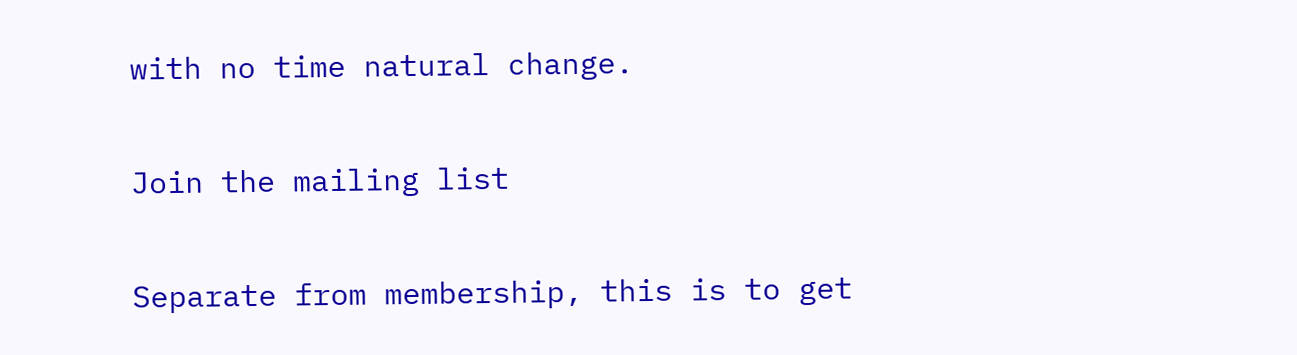with no time natural change.

Join the mailing list

Separate from membership, this is to get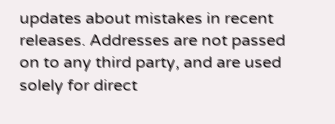updates about mistakes in recent releases. Addresses are not passed on to any third party, and are used solely for direct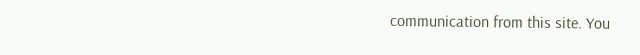communication from this site. You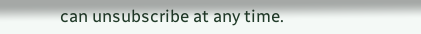can unsubscribe at any time.